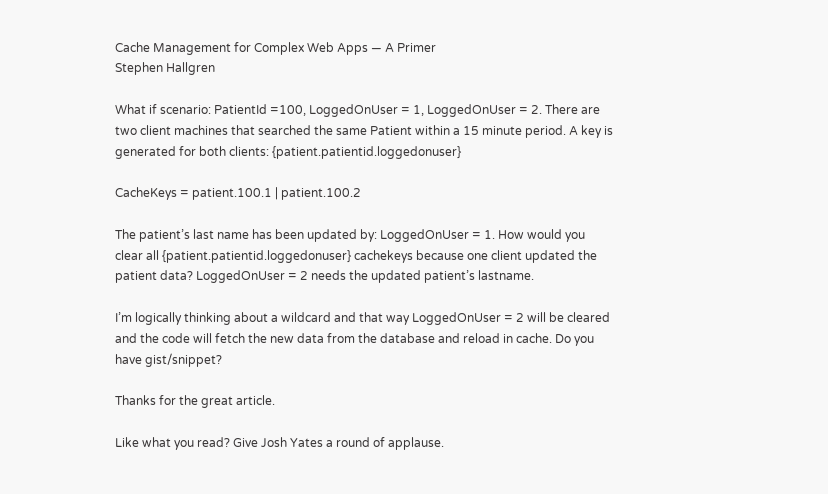Cache Management for Complex Web Apps — A Primer
Stephen Hallgren

What if scenario: PatientId =100, LoggedOnUser = 1, LoggedOnUser = 2. There are two client machines that searched the same Patient within a 15 minute period. A key is generated for both clients: {patient.patientid.loggedonuser}

CacheKeys = patient.100.1 | patient.100.2

The patient’s last name has been updated by: LoggedOnUser = 1. How would you clear all {patient.patientid.loggedonuser} cachekeys because one client updated the patient data? LoggedOnUser = 2 needs the updated patient’s lastname.

I’m logically thinking about a wildcard and that way LoggedOnUser = 2 will be cleared and the code will fetch the new data from the database and reload in cache. Do you have gist/snippet?

Thanks for the great article.

Like what you read? Give Josh Yates a round of applause.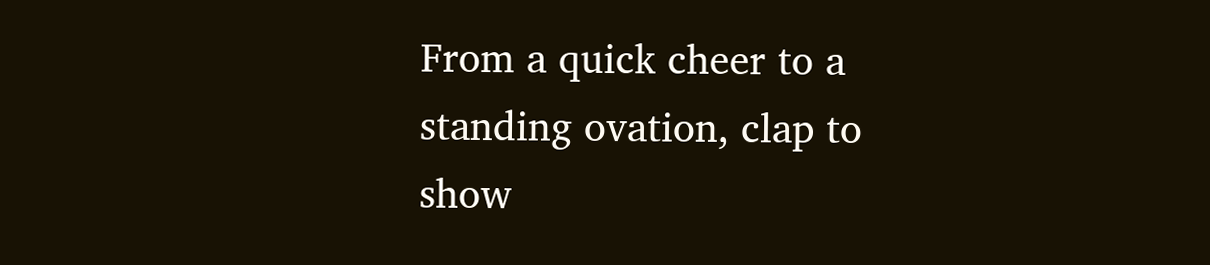From a quick cheer to a standing ovation, clap to show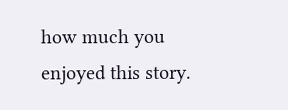how much you enjoyed this story.